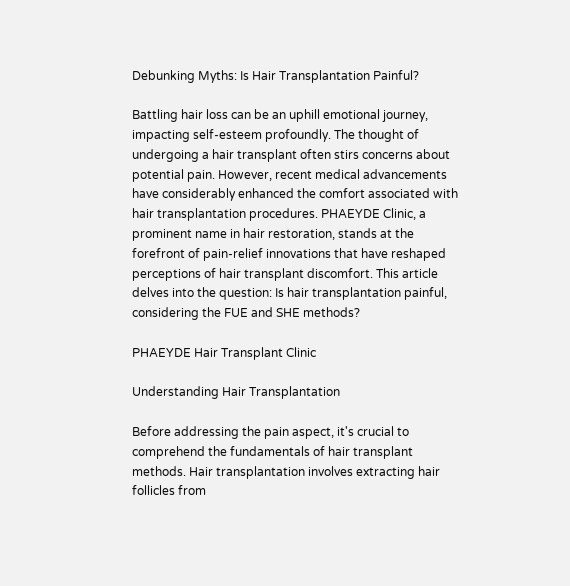Debunking Myths: Is Hair Transplantation Painful?

Battling hair loss can be an uphill emotional journey, impacting self-esteem profoundly. The thought of undergoing a hair transplant often stirs concerns about potential pain. However, recent medical advancements have considerably enhanced the comfort associated with hair transplantation procedures. PHAEYDE Clinic, a prominent name in hair restoration, stands at the forefront of pain-relief innovations that have reshaped perceptions of hair transplant discomfort. This article delves into the question: Is hair transplantation painful, considering the FUE and SHE methods?

PHAEYDE Hair Transplant Clinic

Understanding Hair Transplantation

Before addressing the pain aspect, it's crucial to comprehend the fundamentals of hair transplant methods. Hair transplantation involves extracting hair follicles from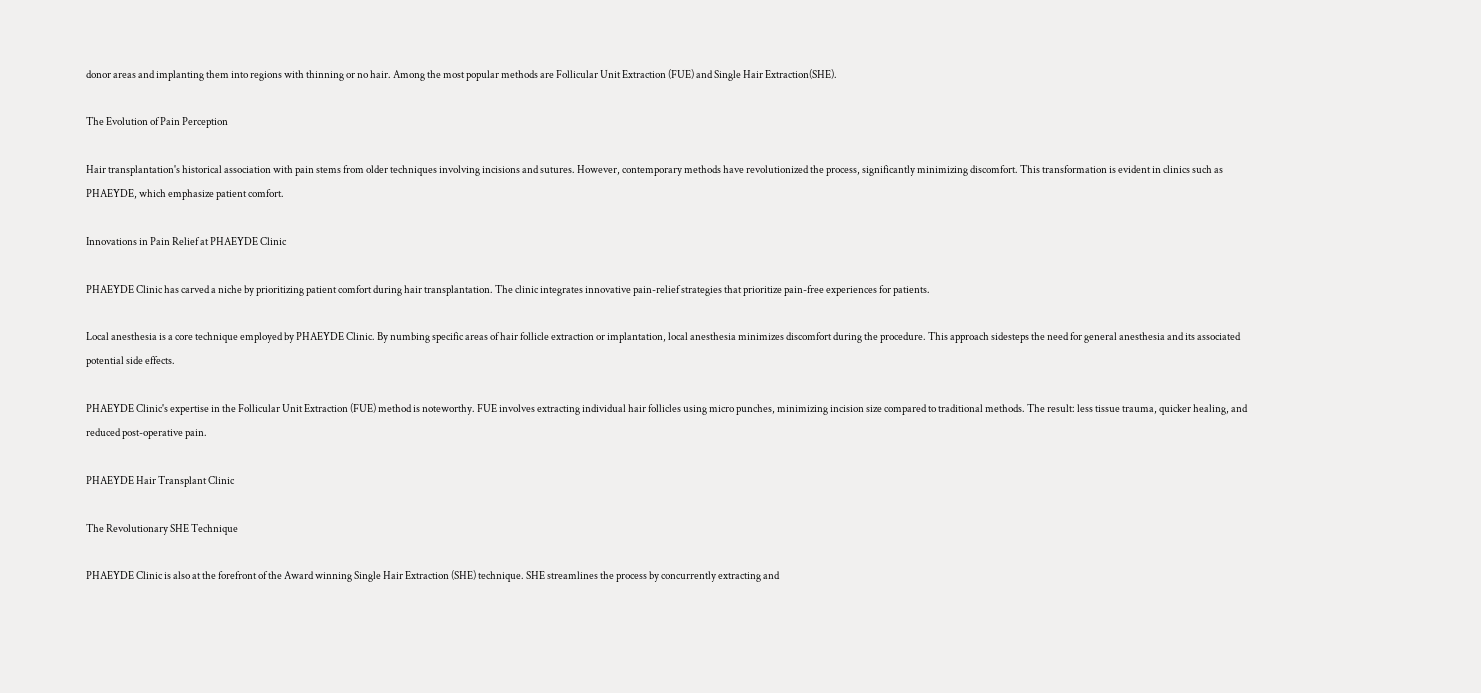donor areas and implanting them into regions with thinning or no hair. Among the most popular methods are Follicular Unit Extraction (FUE) and Single Hair Extraction(SHE).

The Evolution of Pain Perception

Hair transplantation's historical association with pain stems from older techniques involving incisions and sutures. However, contemporary methods have revolutionized the process, significantly minimizing discomfort. This transformation is evident in clinics such as PHAEYDE, which emphasize patient comfort.

Innovations in Pain Relief at PHAEYDE Clinic

PHAEYDE Clinic has carved a niche by prioritizing patient comfort during hair transplantation. The clinic integrates innovative pain-relief strategies that prioritize pain-free experiences for patients.

Local anesthesia is a core technique employed by PHAEYDE Clinic. By numbing specific areas of hair follicle extraction or implantation, local anesthesia minimizes discomfort during the procedure. This approach sidesteps the need for general anesthesia and its associated potential side effects.

PHAEYDE Clinic's expertise in the Follicular Unit Extraction (FUE) method is noteworthy. FUE involves extracting individual hair follicles using micro punches, minimizing incision size compared to traditional methods. The result: less tissue trauma, quicker healing, and reduced post-operative pain.

PHAEYDE Hair Transplant Clinic

The Revolutionary SHE Technique

PHAEYDE Clinic is also at the forefront of the Award winning Single Hair Extraction (SHE) technique. SHE streamlines the process by concurrently extracting and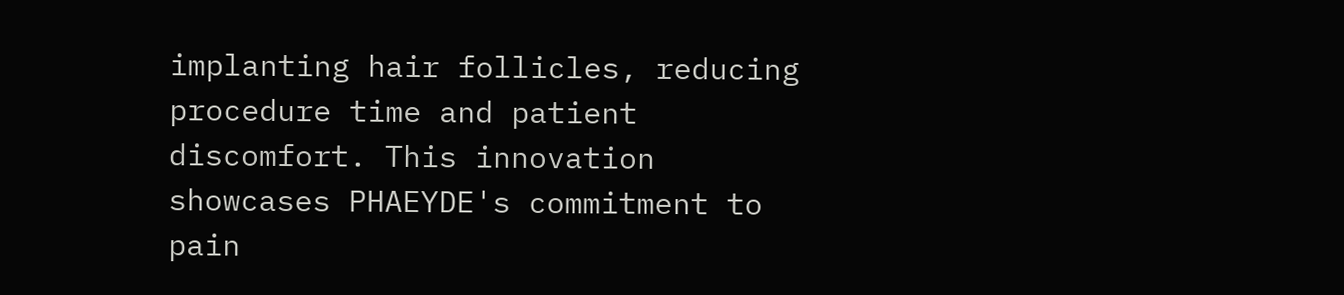implanting hair follicles, reducing procedure time and patient discomfort. This innovation showcases PHAEYDE's commitment to pain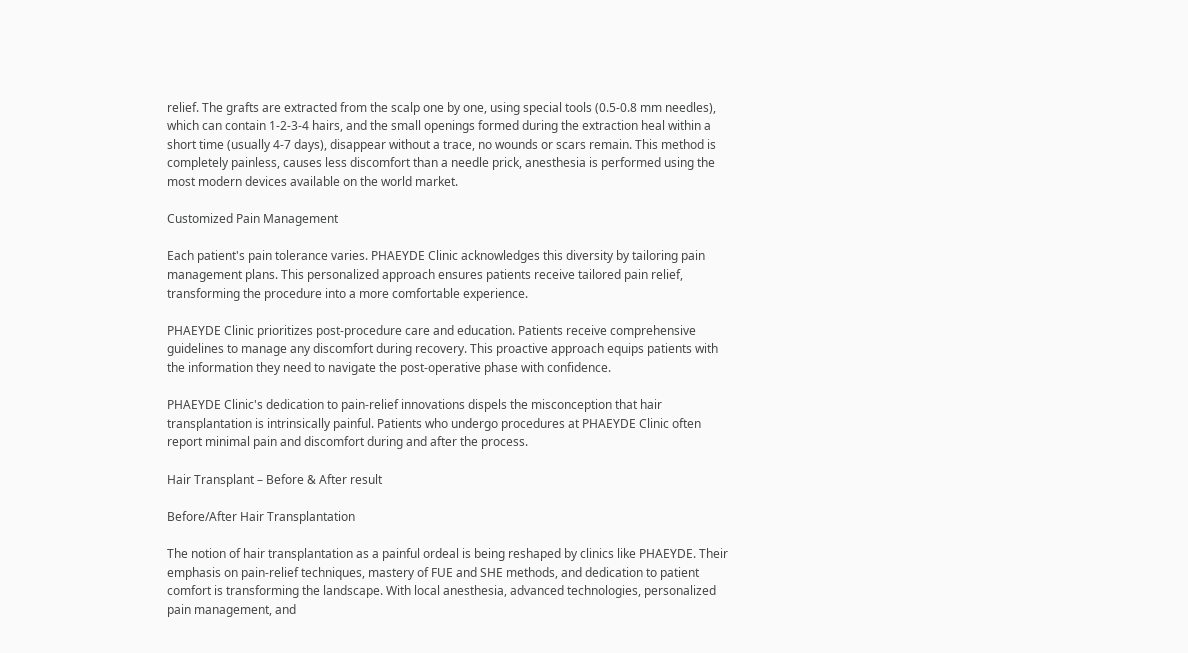relief. The grafts are extracted from the scalp one by one, using special tools (0.5-0.8 mm needles), which can contain 1-2-3-4 hairs, and the small openings formed during the extraction heal within a short time (usually 4-7 days), disappear without a trace, no wounds or scars remain. This method is completely painless, causes less discomfort than a needle prick, anesthesia is performed using the most modern devices available on the world market.

Customized Pain Management

Each patient's pain tolerance varies. PHAEYDE Clinic acknowledges this diversity by tailoring pain management plans. This personalized approach ensures patients receive tailored pain relief, transforming the procedure into a more comfortable experience.

PHAEYDE Clinic prioritizes post-procedure care and education. Patients receive comprehensive guidelines to manage any discomfort during recovery. This proactive approach equips patients with the information they need to navigate the post-operative phase with confidence.

PHAEYDE Clinic's dedication to pain-relief innovations dispels the misconception that hair transplantation is intrinsically painful. Patients who undergo procedures at PHAEYDE Clinic often report minimal pain and discomfort during and after the process.

Hair Transplant – Before & After result

Before/After Hair Transplantation

The notion of hair transplantation as a painful ordeal is being reshaped by clinics like PHAEYDE. Their emphasis on pain-relief techniques, mastery of FUE and SHE methods, and dedication to patient comfort is transforming the landscape. With local anesthesia, advanced technologies, personalized pain management, and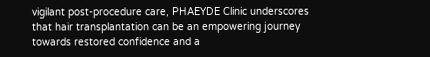vigilant post-procedure care, PHAEYDE Clinic underscores that hair transplantation can be an empowering journey towards restored confidence and a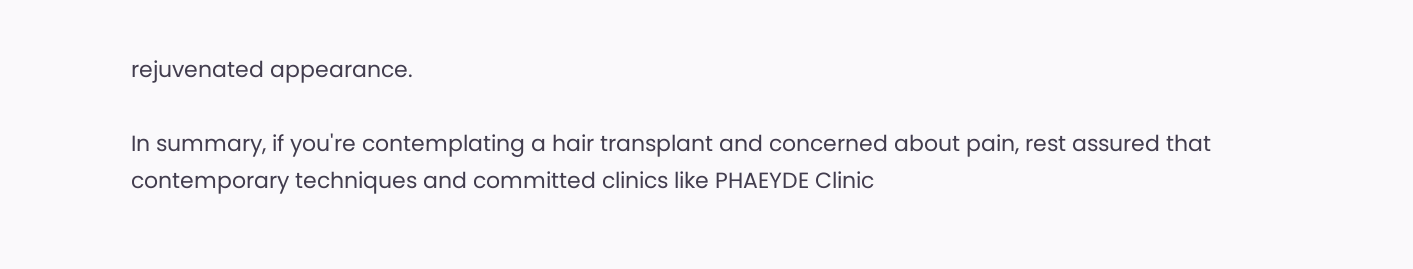rejuvenated appearance.

In summary, if you're contemplating a hair transplant and concerned about pain, rest assured that contemporary techniques and committed clinics like PHAEYDE Clinic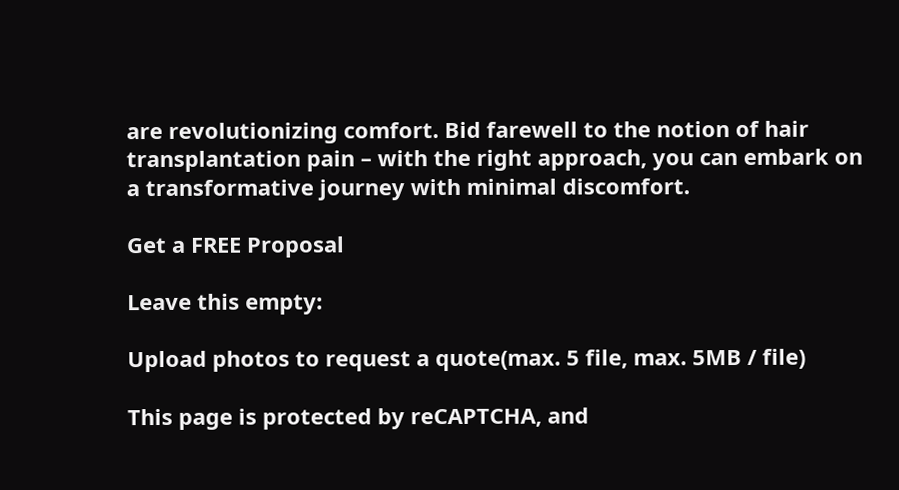are revolutionizing comfort. Bid farewell to the notion of hair transplantation pain – with the right approach, you can embark on a transformative journey with minimal discomfort.

Get a FREE Proposal

Leave this empty:

Upload photos to request a quote(max. 5 file, max. 5MB / file)

This page is protected by reCAPTCHA, and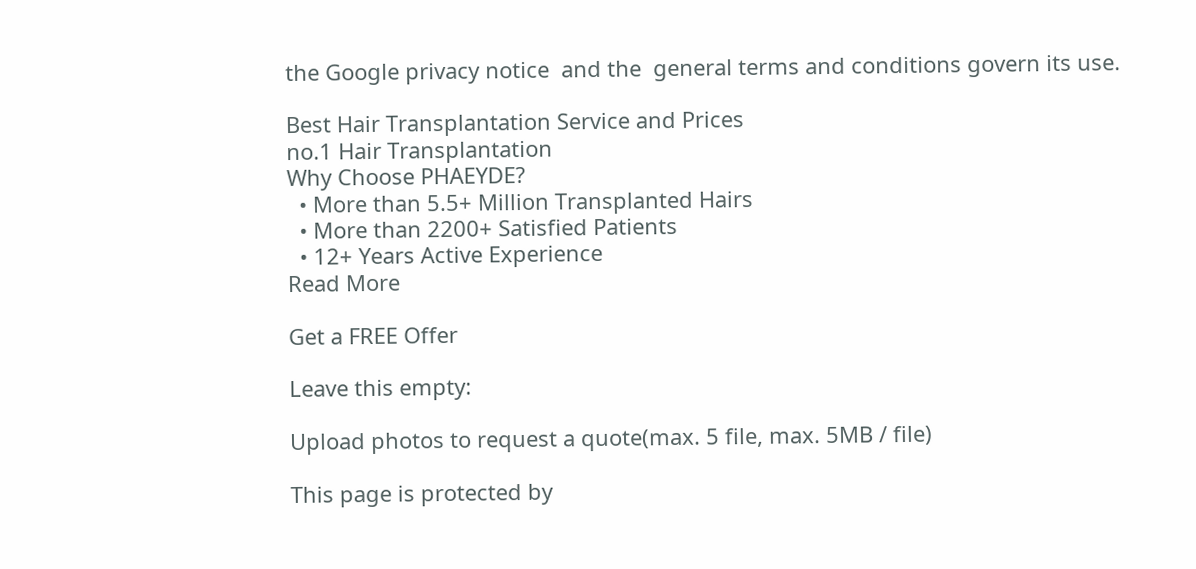the Google privacy notice  and the  general terms and conditions govern its use.

Best Hair Transplantation Service and Prices
no.1 Hair Transplantation
Why Choose PHAEYDE?
  • More than 5.5+ Million Transplanted Hairs
  • More than 2200+ Satisfied Patients
  • 12+ Years Active Experience
Read More

Get a FREE Offer

Leave this empty:

Upload photos to request a quote(max. 5 file, max. 5MB / file)

This page is protected by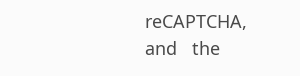reCAPTCHA, and   the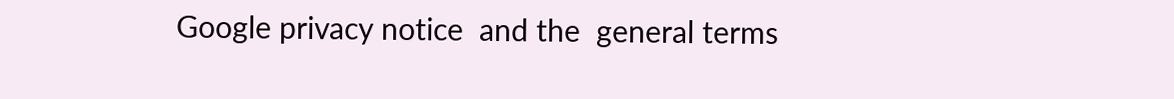Google privacy notice  and the  general terms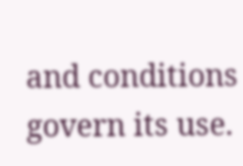and conditions govern its use.